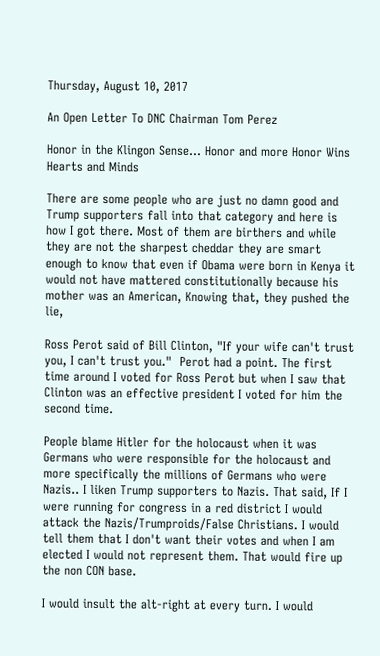Thursday, August 10, 2017

An Open Letter To DNC Chairman Tom Perez

Honor in the Klingon Sense... Honor and more Honor Wins Hearts and Minds

There are some people who are just no damn good and Trump supporters fall into that category and here is how I got there. Most of them are birthers and while they are not the sharpest cheddar they are smart enough to know that even if Obama were born in Kenya it would not have mattered constitutionally because his mother was an American, Knowing that, they pushed the lie,

Ross Perot said of Bill Clinton, "If your wife can't trust you, I can't trust you."  Perot had a point. The first time around I voted for Ross Perot but when I saw that Clinton was an effective president I voted for him the second time.

People blame Hitler for the holocaust when it was Germans who were responsible for the holocaust and more specifically the millions of Germans who were Nazis.. I liken Trump supporters to Nazis. That said, If I were running for congress in a red district I would attack the Nazis/Trumproids/False Christians. I would tell them that I don't want their votes and when I am elected I would not represent them. That would fire up the non CON base.

I would insult the alt-right at every turn. I would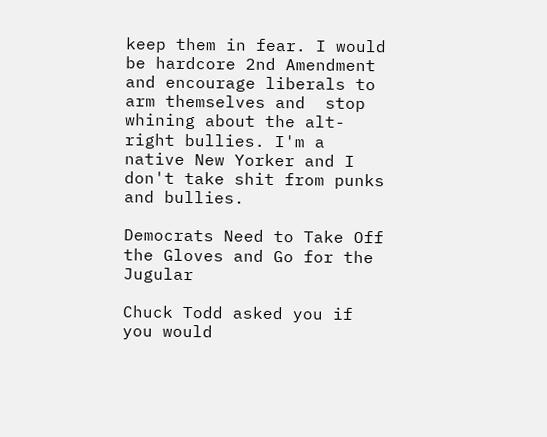keep them in fear. I would be hardcore 2nd Amendment and encourage liberals to arm themselves and  stop whining about the alt-right bullies. I'm a native New Yorker and I don't take shit from punks and bullies.

Democrats Need to Take Off the Gloves and Go for the Jugular

Chuck Todd asked you if you would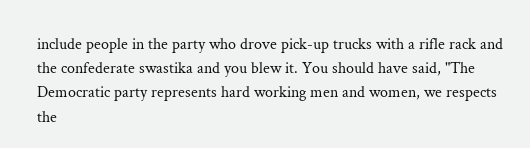include people in the party who drove pick-up trucks with a rifle rack and the confederate swastika and you blew it. You should have said, "The Democratic party represents hard working men and women, we respects the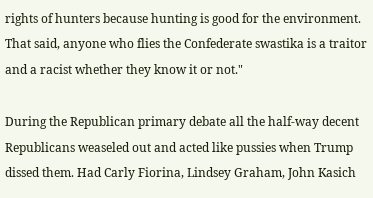rights of hunters because hunting is good for the environment. That said, anyone who flies the Confederate swastika is a traitor and a racist whether they know it or not."

During the Republican primary debate all the half-way decent Republicans weaseled out and acted like pussies when Trump dissed them. Had Carly Fiorina, Lindsey Graham, John Kasich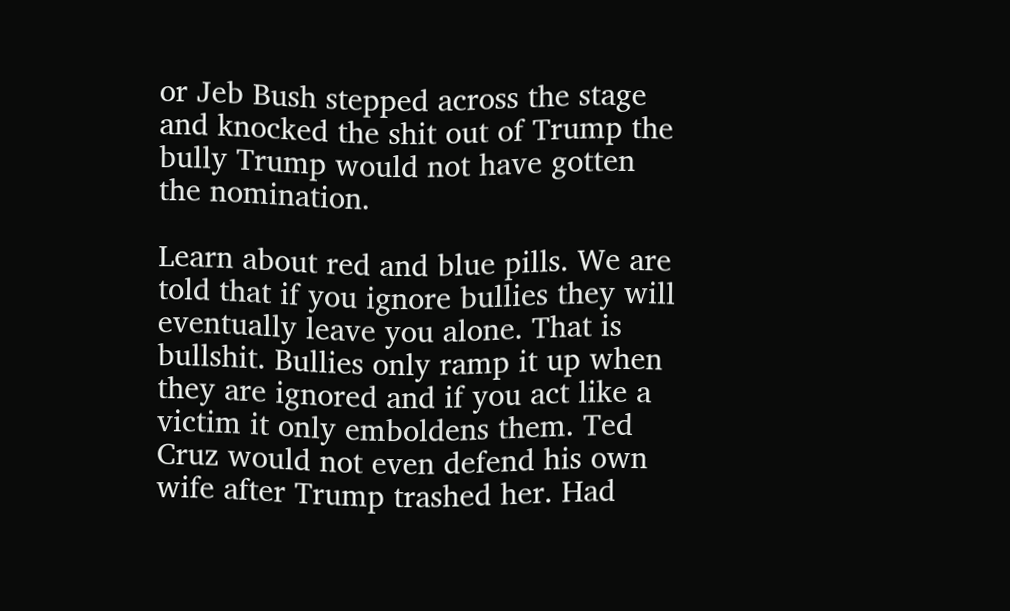or Jeb Bush stepped across the stage and knocked the shit out of Trump the bully Trump would not have gotten the nomination.

Learn about red and blue pills. We are told that if you ignore bullies they will eventually leave you alone. That is bullshit. Bullies only ramp it up when they are ignored and if you act like a victim it only emboldens them. Ted Cruz would not even defend his own wife after Trump trashed her. Had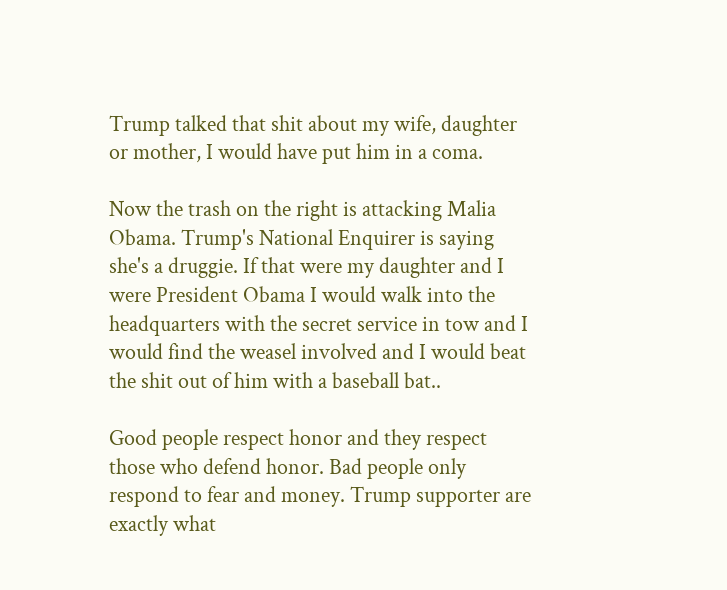Trump talked that shit about my wife, daughter or mother, I would have put him in a coma.

Now the trash on the right is attacking Malia Obama. Trump's National Enquirer is saying she's a druggie. If that were my daughter and I were President Obama I would walk into the headquarters with the secret service in tow and I would find the weasel involved and I would beat the shit out of him with a baseball bat..

Good people respect honor and they respect those who defend honor. Bad people only respond to fear and money. Trump supporter are exactly what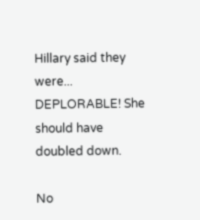Hillary said they were... DEPLORABLE! She should have doubled down.

No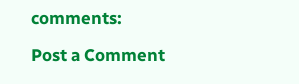comments:

Post a Comment